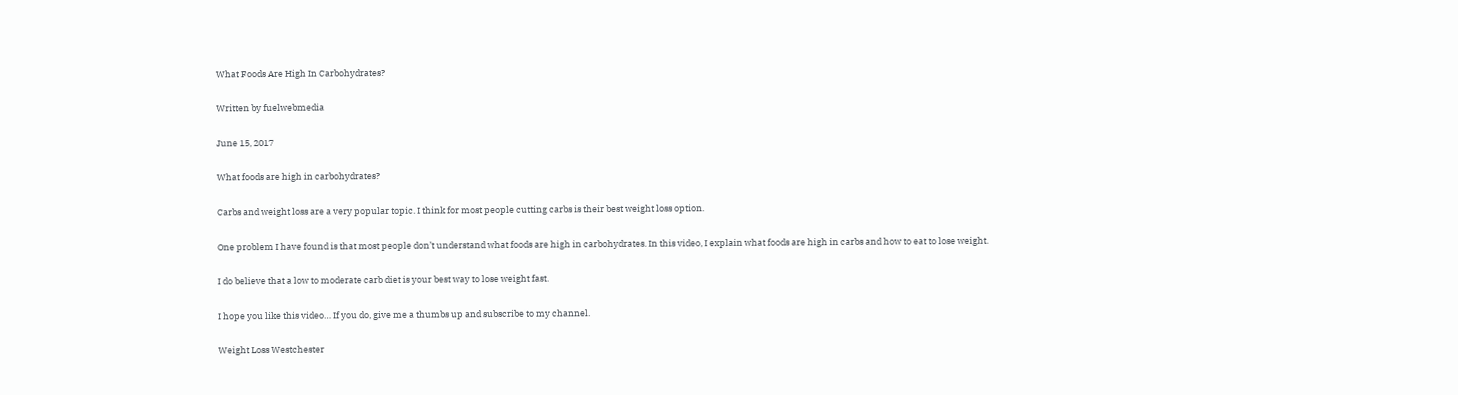What Foods Are High In Carbohydrates?

Written by fuelwebmedia

June 15, 2017

What foods are high in carbohydrates?

Carbs and weight loss are a very popular topic. I think for most people cutting carbs is their best weight loss option.

One problem I have found is that most people don’t understand what foods are high in carbohydrates. In this video, I explain what foods are high in carbs and how to eat to lose weight.

I do believe that a low to moderate carb diet is your best way to lose weight fast.

I hope you like this video… If you do, give me a thumbs up and subscribe to my channel.

Weight Loss Westchester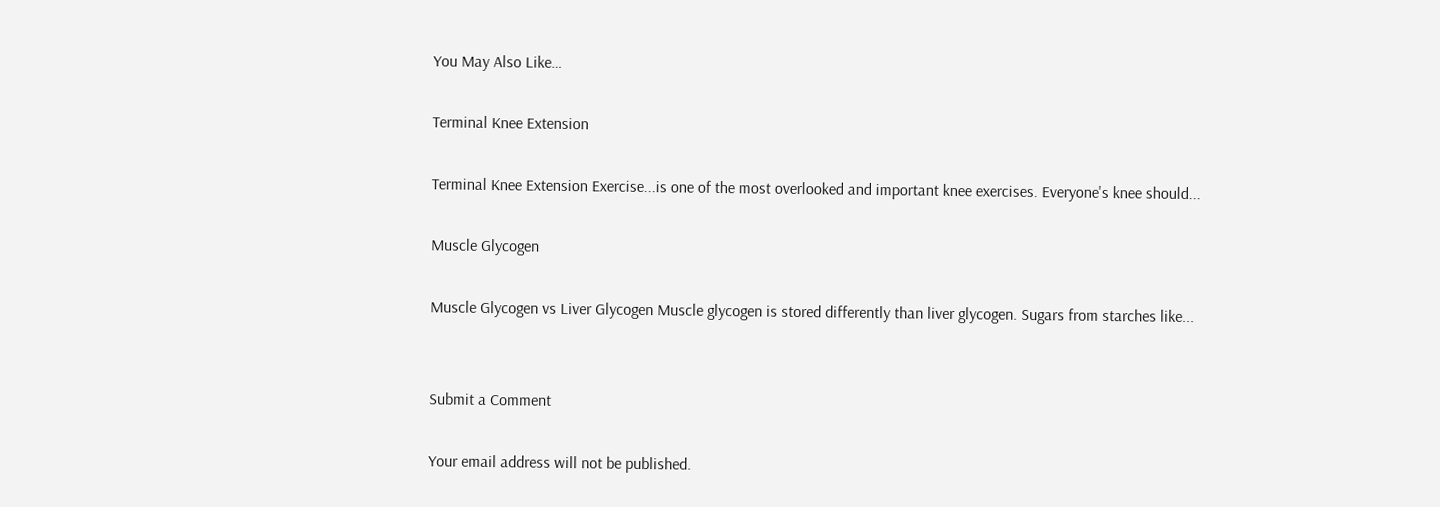You May Also Like…

Terminal Knee Extension

Terminal Knee Extension Exercise...is one of the most overlooked and important knee exercises. Everyone's knee should...

Muscle Glycogen

Muscle Glycogen vs Liver Glycogen Muscle glycogen is stored differently than liver glycogen. Sugars from starches like...


Submit a Comment

Your email address will not be published.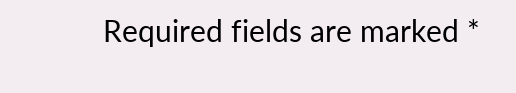Required fields are marked *